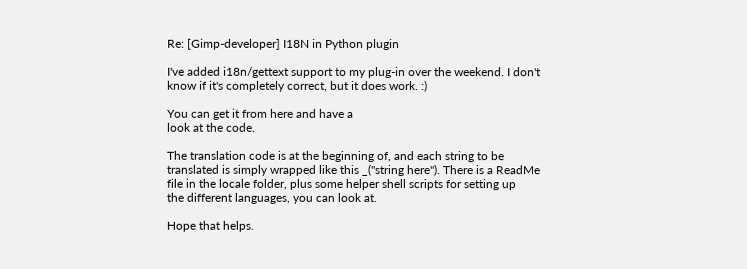Re: [Gimp-developer] I18N in Python plugin

I've added i18n/gettext support to my plug-in over the weekend. I don't
know if it's completely correct, but it does work. :)

You can get it from here and have a
look at the code.

The translation code is at the beginning of, and each string to be
translated is simply wrapped like this _("string here"). There is a ReadMe
file in the locale folder, plus some helper shell scripts for setting up
the different languages, you can look at.

Hope that helps.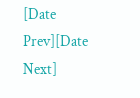[Date Prev][Date Next]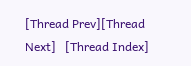[Thread Prev][Thread Next]   [Thread Index]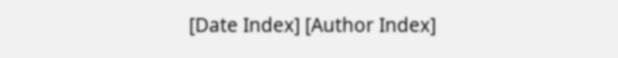[Date Index] [Author Index]